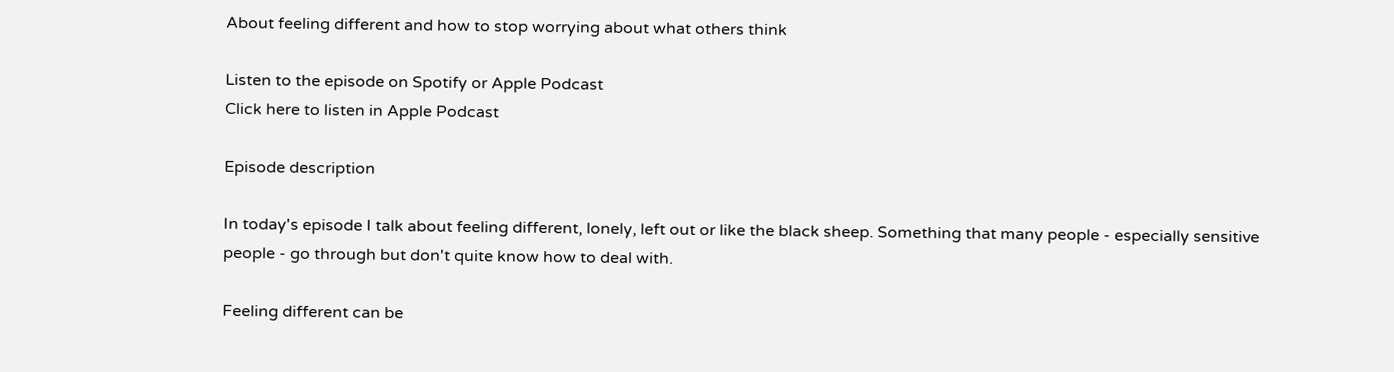About feeling different and how to stop worrying about what others think

Listen to the episode on Spotify or Apple Podcast
Click here to listen in Apple Podcast

Episode description

In today's episode I talk about feeling different, lonely, left out or like the black sheep. Something that many people - especially sensitive people - go through but don't quite know how to deal with.

Feeling different can be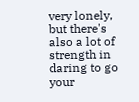very lonely, but there's also a lot of strength in daring to go your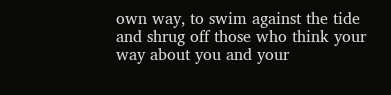own way, to swim against the tide and shrug off those who think your way about you and your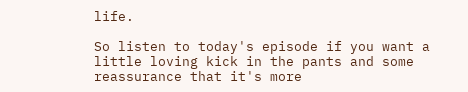life.

So listen to today's episode if you want a little loving kick in the pants and some reassurance that it's more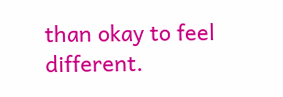than okay to feel different.